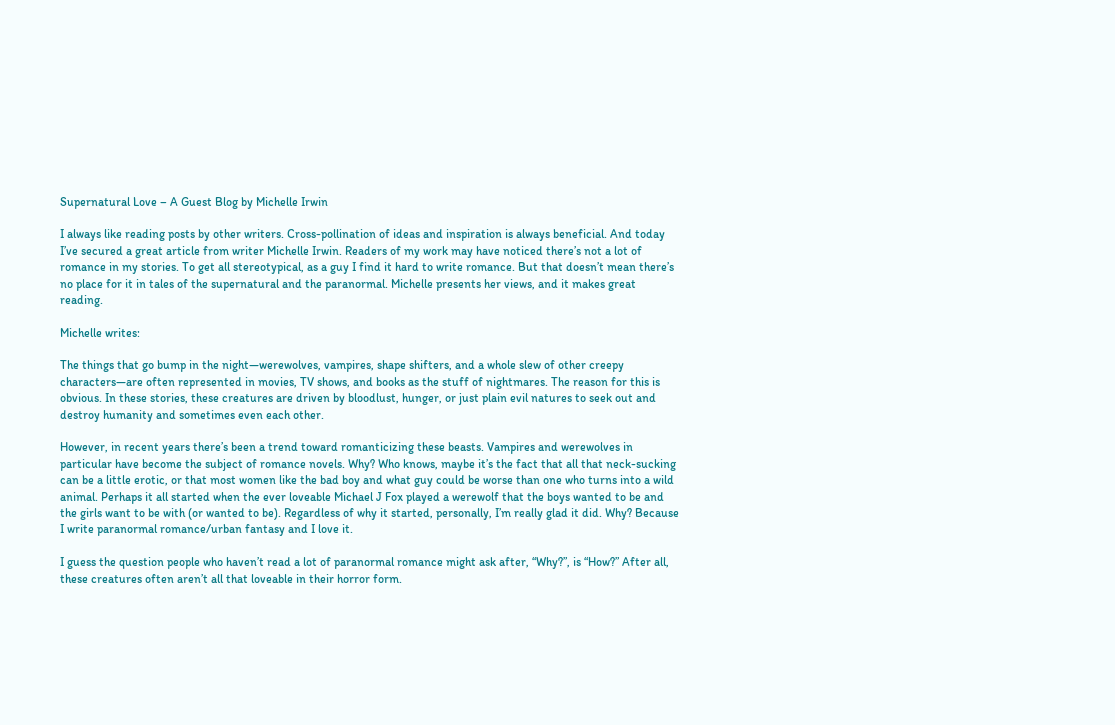Supernatural Love – A Guest Blog by Michelle Irwin

I always like reading posts by other writers. Cross-pollination of ideas and inspiration is always beneficial. And today I’ve secured a great article from writer Michelle Irwin. Readers of my work may have noticed there’s not a lot of romance in my stories. To get all stereotypical, as a guy I find it hard to write romance. But that doesn’t mean there’s no place for it in tales of the supernatural and the paranormal. Michelle presents her views, and it makes great reading.

Michelle writes:

The things that go bump in the night—werewolves, vampires, shape shifters, and a whole slew of other creepy characters—are often represented in movies, TV shows, and books as the stuff of nightmares. The reason for this is obvious. In these stories, these creatures are driven by bloodlust, hunger, or just plain evil natures to seek out and destroy humanity and sometimes even each other.

However, in recent years there’s been a trend toward romanticizing these beasts. Vampires and werewolves in particular have become the subject of romance novels. Why? Who knows, maybe it’s the fact that all that neck-sucking can be a little erotic, or that most women like the bad boy and what guy could be worse than one who turns into a wild animal. Perhaps it all started when the ever loveable Michael J Fox played a werewolf that the boys wanted to be and the girls want to be with (or wanted to be). Regardless of why it started, personally, I’m really glad it did. Why? Because I write paranormal romance/urban fantasy and I love it.

I guess the question people who haven’t read a lot of paranormal romance might ask after, “Why?”, is “How?” After all, these creatures often aren’t all that loveable in their horror form.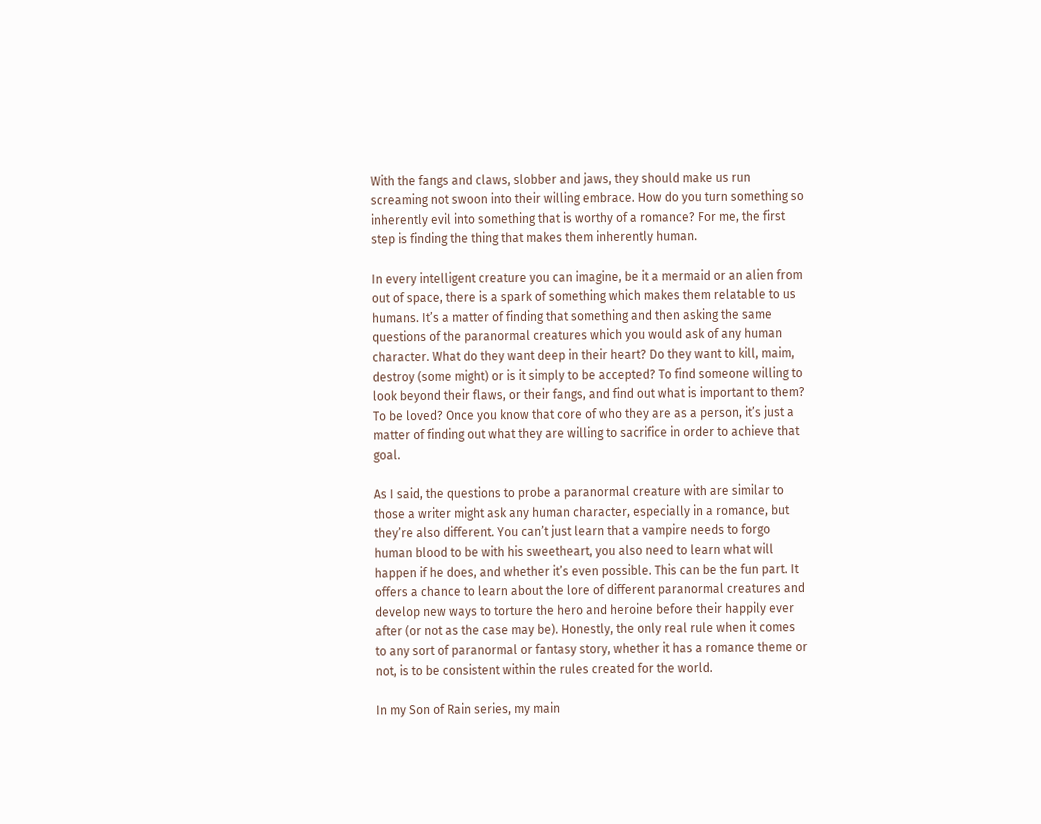With the fangs and claws, slobber and jaws, they should make us run screaming not swoon into their willing embrace. How do you turn something so inherently evil into something that is worthy of a romance? For me, the first step is finding the thing that makes them inherently human.

In every intelligent creature you can imagine, be it a mermaid or an alien from out of space, there is a spark of something which makes them relatable to us humans. It’s a matter of finding that something and then asking the same questions of the paranormal creatures which you would ask of any human character. What do they want deep in their heart? Do they want to kill, maim, destroy (some might) or is it simply to be accepted? To find someone willing to look beyond their flaws, or their fangs, and find out what is important to them? To be loved? Once you know that core of who they are as a person, it’s just a matter of finding out what they are willing to sacrifice in order to achieve that goal.

As I said, the questions to probe a paranormal creature with are similar to those a writer might ask any human character, especially in a romance, but they’re also different. You can’t just learn that a vampire needs to forgo human blood to be with his sweetheart, you also need to learn what will happen if he does, and whether it’s even possible. This can be the fun part. It offers a chance to learn about the lore of different paranormal creatures and develop new ways to torture the hero and heroine before their happily ever after (or not as the case may be). Honestly, the only real rule when it comes to any sort of paranormal or fantasy story, whether it has a romance theme or not, is to be consistent within the rules created for the world.

In my Son of Rain series, my main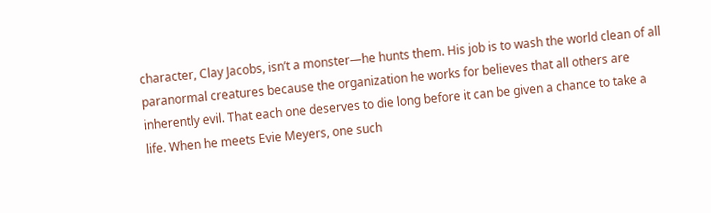character, Clay Jacobs, isn’t a monster—he hunts them. His job is to wash the world clean of all paranormal creatures because the organization he works for believes that all others are inherently evil. That each one deserves to die long before it can be given a chance to take a life. When he meets Evie Meyers, one such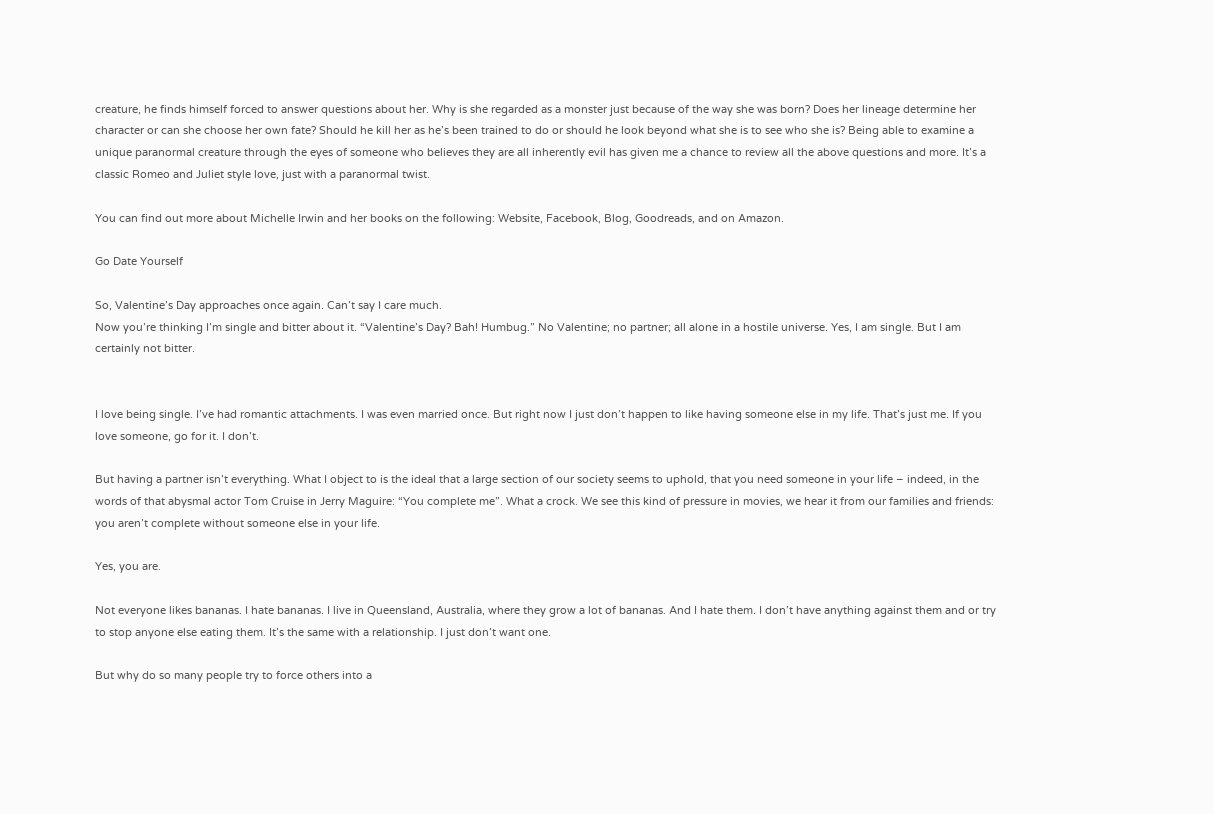creature, he finds himself forced to answer questions about her. Why is she regarded as a monster just because of the way she was born? Does her lineage determine her character or can she choose her own fate? Should he kill her as he’s been trained to do or should he look beyond what she is to see who she is? Being able to examine a unique paranormal creature through the eyes of someone who believes they are all inherently evil has given me a chance to review all the above questions and more. It’s a classic Romeo and Juliet style love, just with a paranormal twist.

You can find out more about Michelle Irwin and her books on the following: Website, Facebook, Blog, Goodreads, and on Amazon.

Go Date Yourself

So, Valentine’s Day approaches once again. Can’t say I care much.
Now you’re thinking I’m single and bitter about it. “Valentine’s Day? Bah! Humbug.” No Valentine; no partner; all alone in a hostile universe. Yes, I am single. But I am certainly not bitter.


I love being single. I’ve had romantic attachments. I was even married once. But right now I just don’t happen to like having someone else in my life. That’s just me. If you love someone, go for it. I don’t.

But having a partner isn’t everything. What I object to is the ideal that a large section of our society seems to uphold, that you need someone in your life – indeed, in the words of that abysmal actor Tom Cruise in Jerry Maguire: “You complete me”. What a crock. We see this kind of pressure in movies, we hear it from our families and friends: you aren’t complete without someone else in your life.

Yes, you are.

Not everyone likes bananas. I hate bananas. I live in Queensland, Australia, where they grow a lot of bananas. And I hate them. I don’t have anything against them and or try to stop anyone else eating them. It’s the same with a relationship. I just don’t want one.

But why do so many people try to force others into a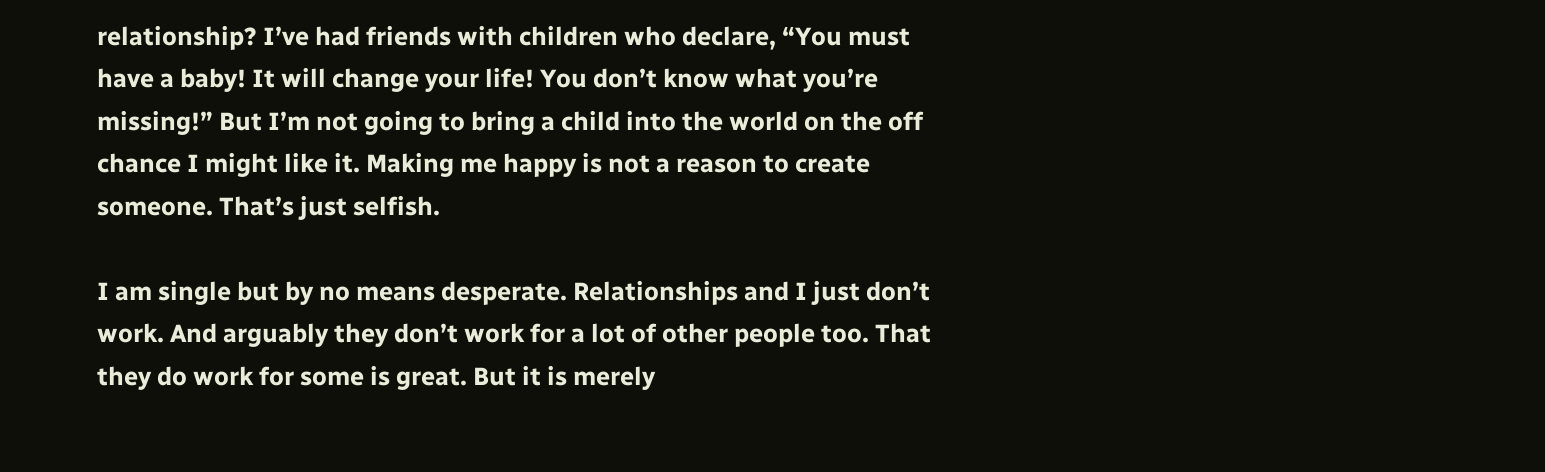relationship? I’ve had friends with children who declare, “You must have a baby! It will change your life! You don’t know what you’re missing!” But I’m not going to bring a child into the world on the off chance I might like it. Making me happy is not a reason to create someone. That’s just selfish.

I am single but by no means desperate. Relationships and I just don’t work. And arguably they don’t work for a lot of other people too. That they do work for some is great. But it is merely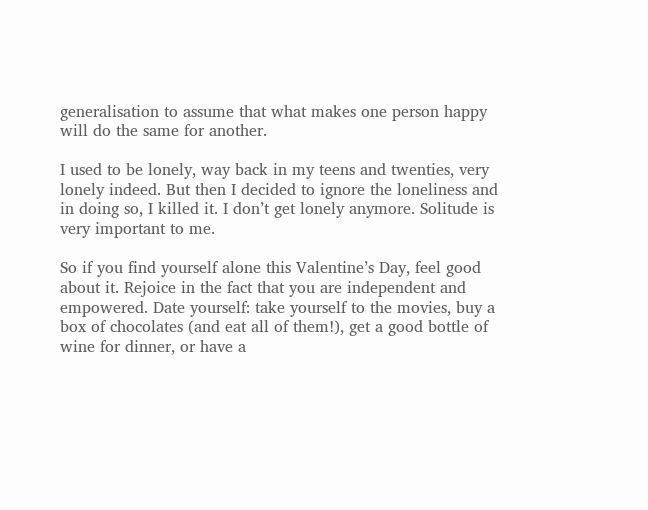generalisation to assume that what makes one person happy will do the same for another.

I used to be lonely, way back in my teens and twenties, very lonely indeed. But then I decided to ignore the loneliness and in doing so, I killed it. I don’t get lonely anymore. Solitude is very important to me.

So if you find yourself alone this Valentine’s Day, feel good about it. Rejoice in the fact that you are independent and empowered. Date yourself: take yourself to the movies, buy a box of chocolates (and eat all of them!), get a good bottle of wine for dinner, or have a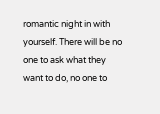romantic night in with yourself. There will be no one to ask what they want to do, no one to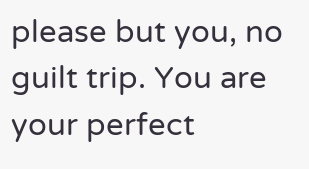please but you, no guilt trip. You are your perfect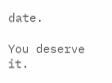date.

You deserve it.